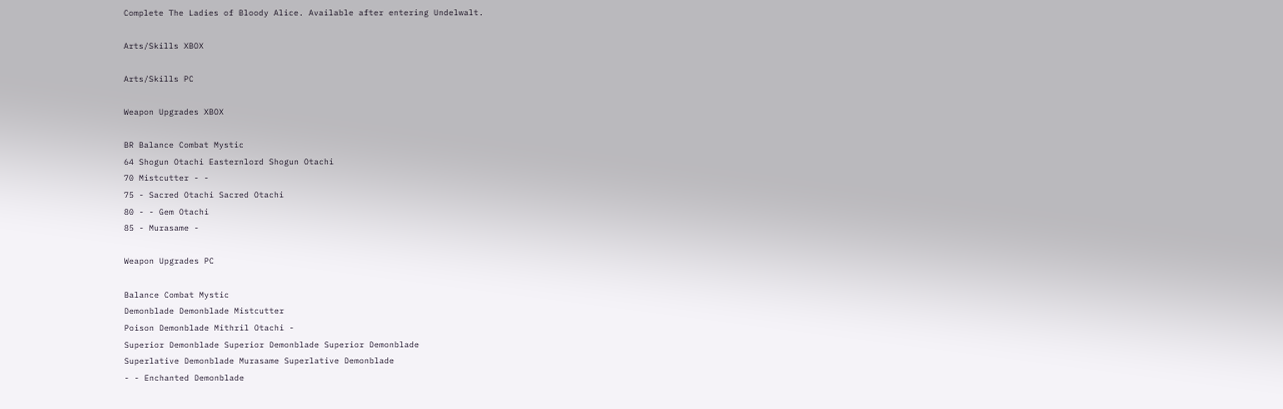Complete The Ladies of Bloody Alice. Available after entering Undelwalt.

Arts/Skills XBOX

Arts/Skills PC

Weapon Upgrades XBOX

BR Balance Combat Mystic
64 Shogun Otachi Easternlord Shogun Otachi
70 Mistcutter - -
75 - Sacred Otachi Sacred Otachi
80 - - Gem Otachi
85 - Murasame -

Weapon Upgrades PC

Balance Combat Mystic
Demonblade Demonblade Mistcutter
Poison Demonblade Mithril Otachi -
Superior Demonblade Superior Demonblade Superior Demonblade
Superlative Demonblade Murasame Superlative Demonblade
- - Enchanted Demonblade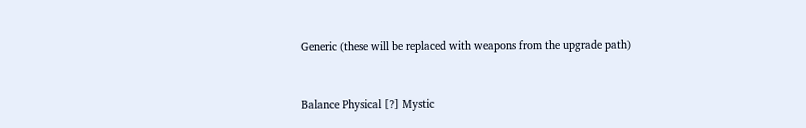Generic (these will be replaced with weapons from the upgrade path)


Balance Physical [?] Mystic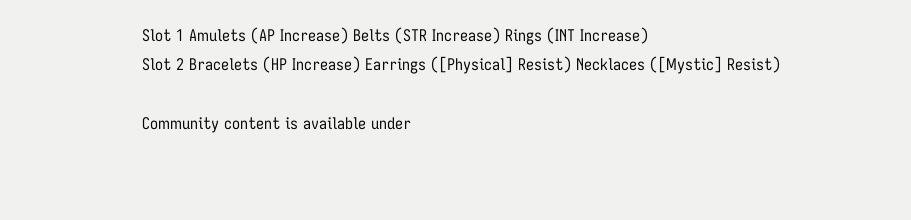Slot 1 Amulets (AP Increase) Belts (STR Increase) Rings (INT Increase)
Slot 2 Bracelets (HP Increase) Earrings ([Physical] Resist) Necklaces ([Mystic] Resist)

Community content is available under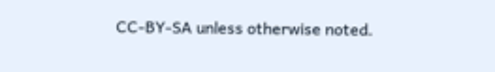CC-BY-SA unless otherwise noted.